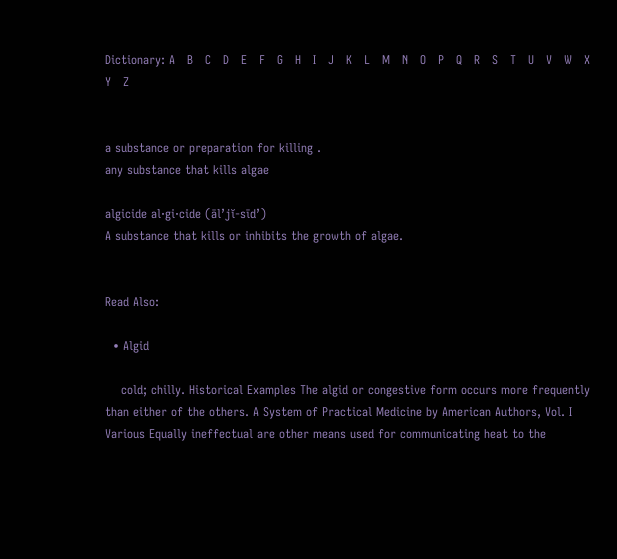Dictionary: A   B   C   D   E   F   G   H   I   J   K   L   M   N   O   P   Q   R   S   T   U   V   W   X   Y   Z


a substance or preparation for killing .
any substance that kills algae

algicide al·gi·cide (āl’jĭ-sīd’)
A substance that kills or inhibits the growth of algae.


Read Also:

  • Algid

    cold; chilly. Historical Examples The algid or congestive form occurs more frequently than either of the others. A System of Practical Medicine by American Authors, Vol. I Various Equally ineffectual are other means used for communicating heat to the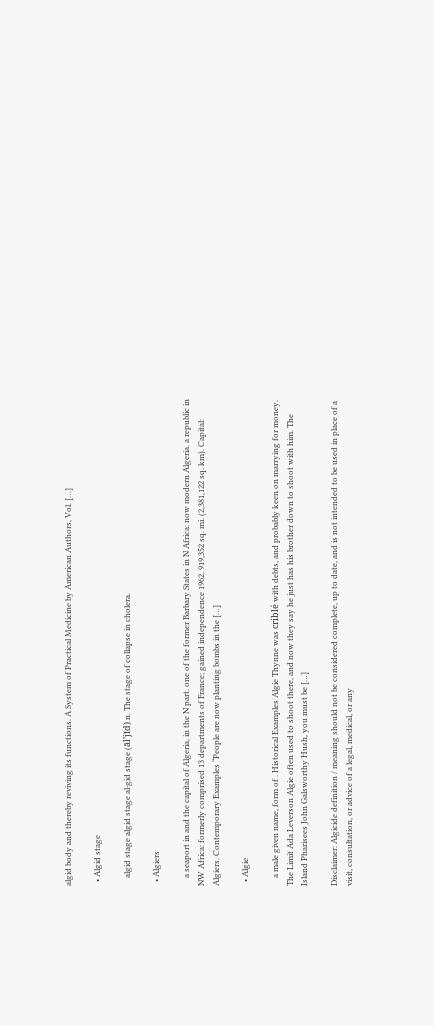algid body and thereby reviving its functions. A System of Practical Medicine by American Authors, Vol. […]

  • Algid stage

    algid stage algid stage al·gid stage (āl’jĭd) n. The stage of collapse in cholera.

  • Algiers

    a seaport in and the capital of Algeria, in the N part. one of the former Barbary States in N Africa: now modern Algeria. a republic in NW Africa: formerly comprised 13 departments of France; gained independence 1962. 919,352 sq. mi. (2,381,122 sq. km). Capital: Algiers. Contemporary Examples “People are now planting bombs in the […]

  • Algie

    a male given name, form of . Historical Examples Algie Thynne was criblé with debts, and probably keen on marrying for money. The Limit Ada Leverson Algie often used to shoot there, and now they say he just has his brother down to shoot with him. The Island Pharisees John Galsworthy Hush, you must be […]

Disclaimer: Algicide definition / meaning should not be considered complete, up to date, and is not intended to be used in place of a visit, consultation, or advice of a legal, medical, or any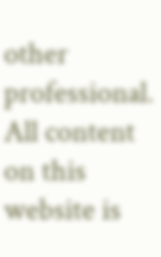other professional. All content on this website is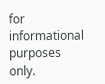for informational purposes only.